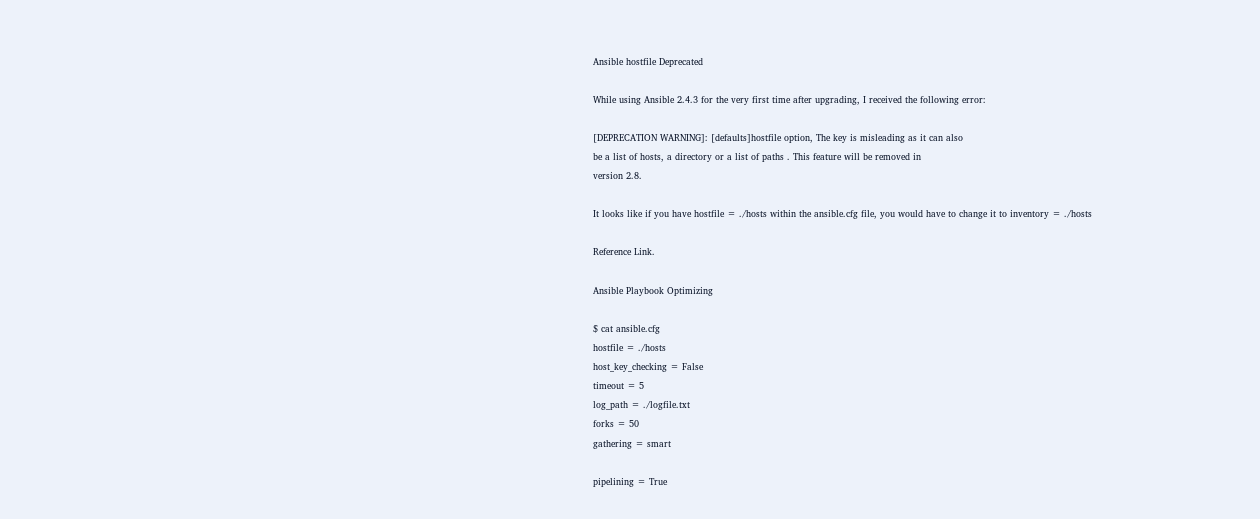Ansible hostfile Deprecated

While using Ansible 2.4.3 for the very first time after upgrading, I received the following error:

[DEPRECATION WARNING]: [defaults]hostfile option, The key is misleading as it can also
be a list of hosts, a directory or a list of paths . This feature will be removed in
version 2.8.

It looks like if you have hostfile = ./hosts within the ansible.cfg file, you would have to change it to inventory = ./hosts

Reference Link.

Ansible Playbook Optimizing

$ cat ansible.cfg
hostfile = ./hosts
host_key_checking = False
timeout = 5
log_path = ./logfile.txt
forks = 50
gathering = smart

pipelining = True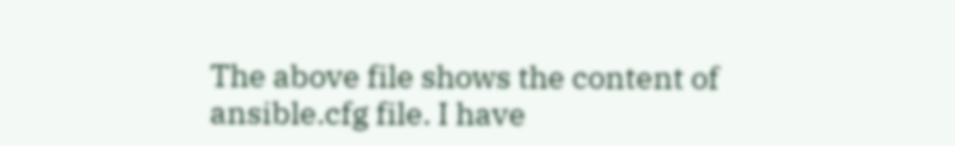The above file shows the content of ansible.cfg file. I have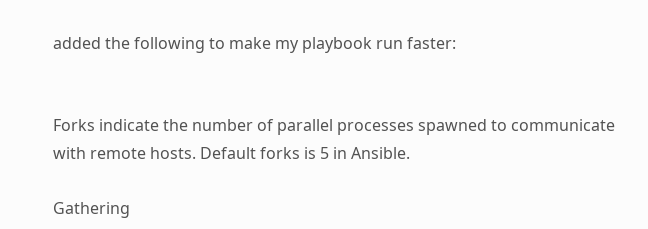added the following to make my playbook run faster:


Forks indicate the number of parallel processes spawned to communicate with remote hosts. Default forks is 5 in Ansible.

Gathering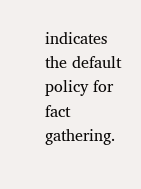indicates the default policy for fact gathering.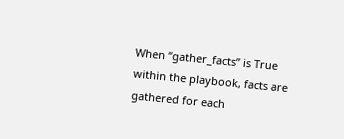When “gather_facts” is True within the playbook, facts are gathered for each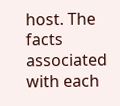host. The facts associated with each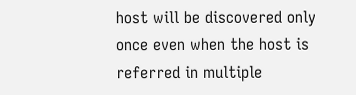host will be discovered only once even when the host is referred in multiple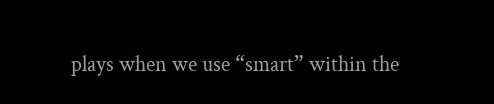plays when we use “smart” within the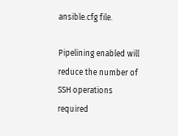ansible.cfg file.

Pipelining enabled will reduce the number of SSH operations required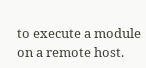to execute a module on a remote host.